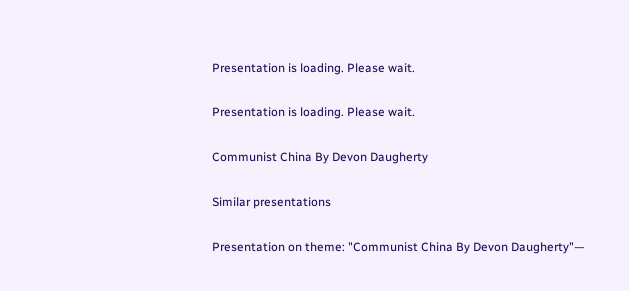Presentation is loading. Please wait.

Presentation is loading. Please wait.

Communist China By Devon Daugherty

Similar presentations

Presentation on theme: "Communist China By Devon Daugherty"—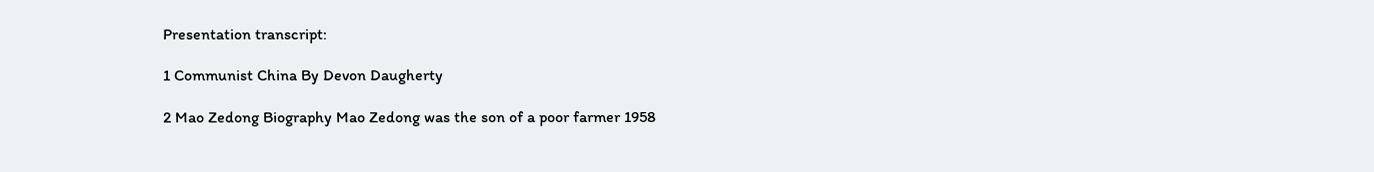Presentation transcript:

1 Communist China By Devon Daugherty

2 Mao Zedong Biography Mao Zedong was the son of a poor farmer 1958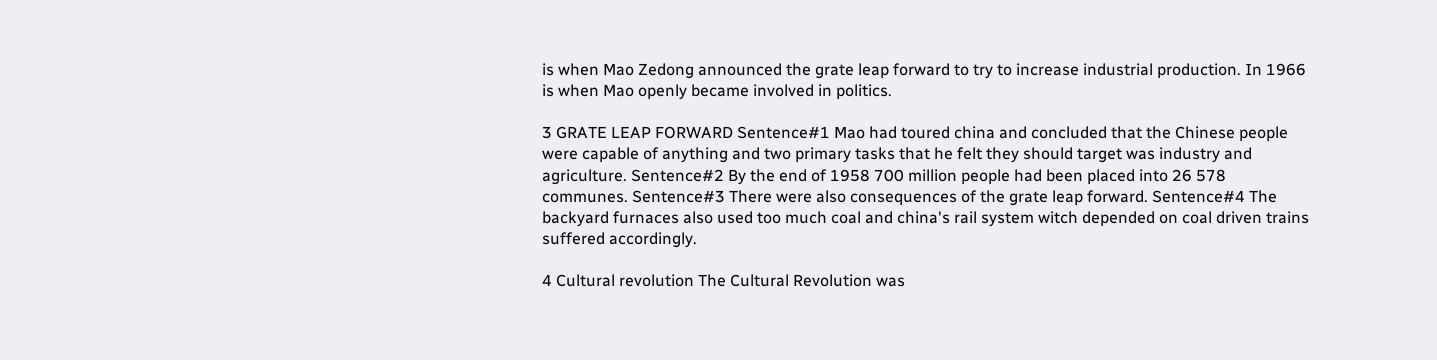is when Mao Zedong announced the grate leap forward to try to increase industrial production. In 1966 is when Mao openly became involved in politics.

3 GRATE LEAP FORWARD Sentence#1 Mao had toured china and concluded that the Chinese people were capable of anything and two primary tasks that he felt they should target was industry and agriculture. Sentence#2 By the end of 1958 700 million people had been placed into 26 578 communes. Sentence#3 There were also consequences of the grate leap forward. Sentence#4 The backyard furnaces also used too much coal and china's rail system witch depended on coal driven trains suffered accordingly.

4 Cultural revolution The Cultural Revolution was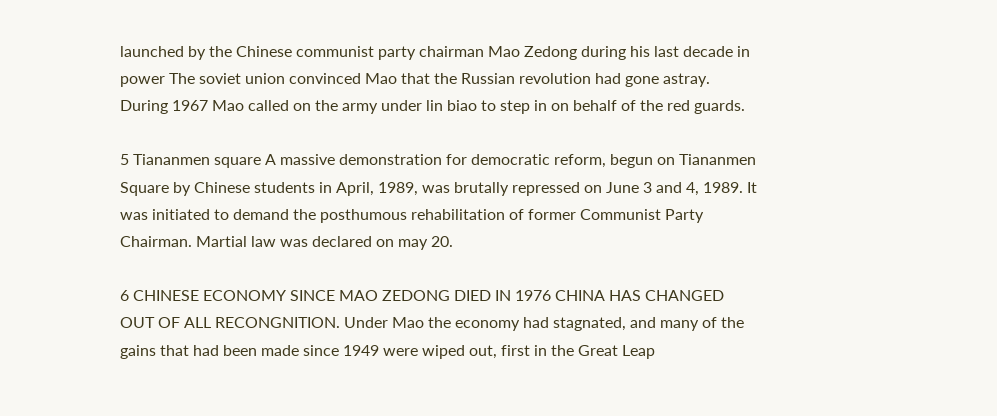launched by the Chinese communist party chairman Mao Zedong during his last decade in power The soviet union convinced Mao that the Russian revolution had gone astray. During 1967 Mao called on the army under lin biao to step in on behalf of the red guards.

5 Tiananmen square A massive demonstration for democratic reform, begun on Tiananmen Square by Chinese students in April, 1989, was brutally repressed on June 3 and 4, 1989. It was initiated to demand the posthumous rehabilitation of former Communist Party Chairman. Martial law was declared on may 20.

6 CHINESE ECONOMY SINCE MAO ZEDONG DIED IN 1976 CHINA HAS CHANGED OUT OF ALL RECONGNITION. Under Mao the economy had stagnated, and many of the gains that had been made since 1949 were wiped out, first in the Great Leap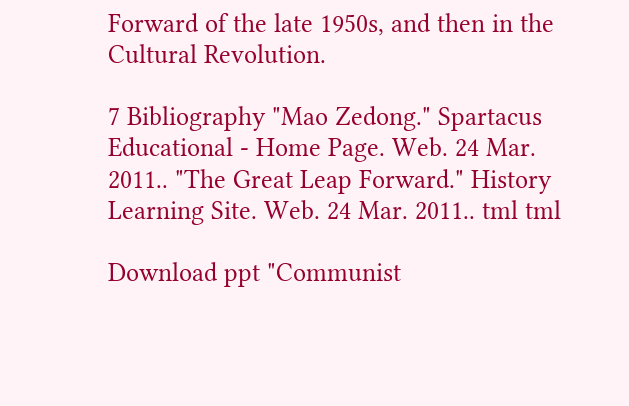Forward of the late 1950s, and then in the Cultural Revolution.

7 Bibliography "Mao Zedong." Spartacus Educational - Home Page. Web. 24 Mar. 2011.. "The Great Leap Forward." History Learning Site. Web. 24 Mar. 2011.. tml tml

Download ppt "Communist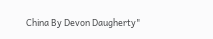China By Devon Daugherty"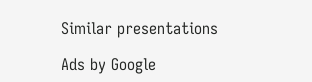Similar presentations

Ads by Google